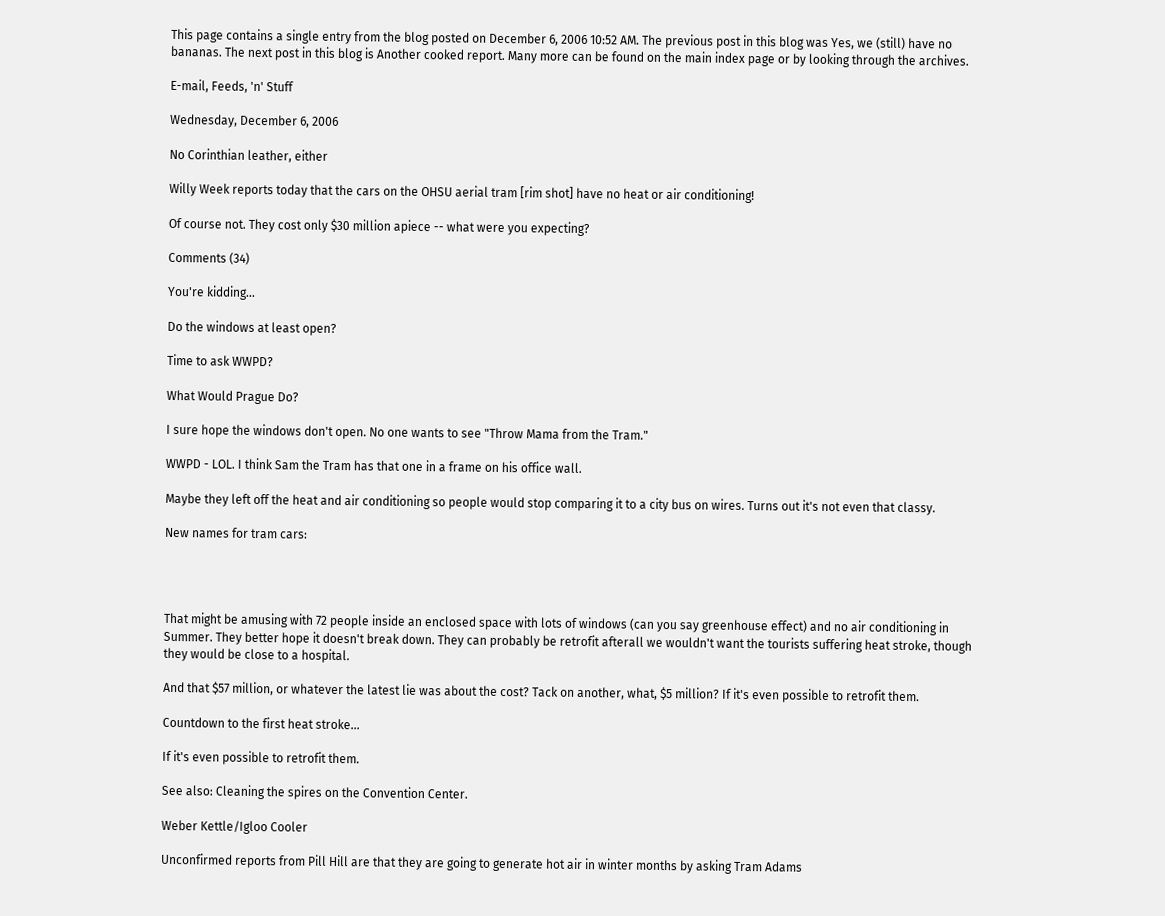This page contains a single entry from the blog posted on December 6, 2006 10:52 AM. The previous post in this blog was Yes, we (still) have no bananas. The next post in this blog is Another cooked report. Many more can be found on the main index page or by looking through the archives.

E-mail, Feeds, 'n' Stuff

Wednesday, December 6, 2006

No Corinthian leather, either

Willy Week reports today that the cars on the OHSU aerial tram [rim shot] have no heat or air conditioning!

Of course not. They cost only $30 million apiece -- what were you expecting?

Comments (34)

You're kidding...

Do the windows at least open?

Time to ask WWPD?

What Would Prague Do?

I sure hope the windows don't open. No one wants to see "Throw Mama from the Tram."

WWPD - LOL. I think Sam the Tram has that one in a frame on his office wall.

Maybe they left off the heat and air conditioning so people would stop comparing it to a city bus on wires. Turns out it's not even that classy.

New names for tram cars:




That might be amusing with 72 people inside an enclosed space with lots of windows (can you say greenhouse effect) and no air conditioning in Summer. They better hope it doesn't break down. They can probably be retrofit afterall we wouldn't want the tourists suffering heat stroke, though they would be close to a hospital.

And that $57 million, or whatever the latest lie was about the cost? Tack on another, what, $5 million? If it's even possible to retrofit them.

Countdown to the first heat stroke...

If it's even possible to retrofit them.

See also: Cleaning the spires on the Convention Center.

Weber Kettle/Igloo Cooler

Unconfirmed reports from Pill Hill are that they are going to generate hot air in winter months by asking Tram Adams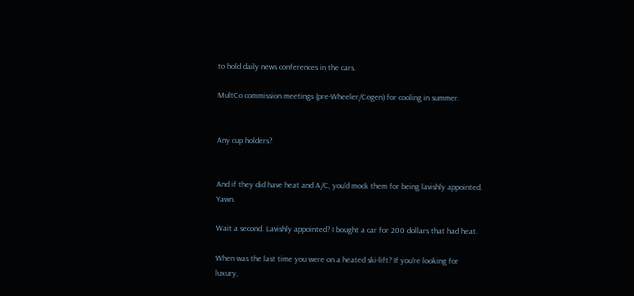to hold daily news conferences in the cars.

MultCo commission meetings (pre-Wheeler/Cogen) for cooling in summer.


Any cup holders?


And if they did have heat and A/C, you'd mock them for being lavishly appointed. Yawn.

Wait a second. Lavishly appointed? I bought a car for 200 dollars that had heat.

When was the last time you were on a heated ski-lift? If you're looking for luxury,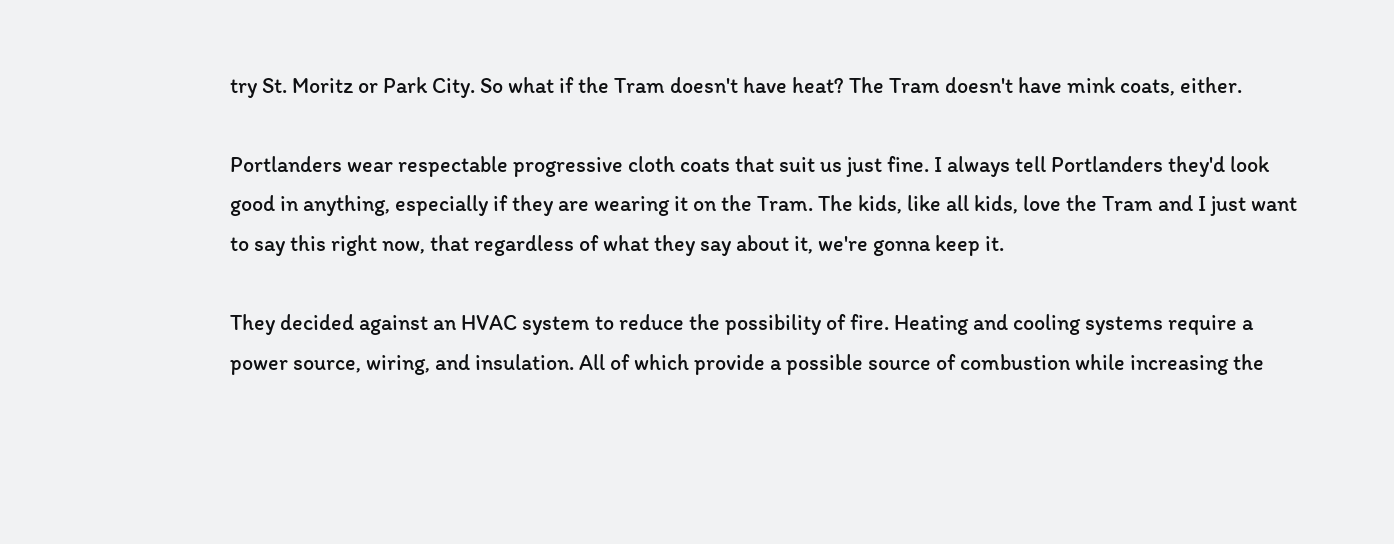try St. Moritz or Park City. So what if the Tram doesn't have heat? The Tram doesn't have mink coats, either.

Portlanders wear respectable progressive cloth coats that suit us just fine. I always tell Portlanders they'd look good in anything, especially if they are wearing it on the Tram. The kids, like all kids, love the Tram and I just want to say this right now, that regardless of what they say about it, we're gonna keep it.

They decided against an HVAC system to reduce the possibility of fire. Heating and cooling systems require a power source, wiring, and insulation. All of which provide a possible source of combustion while increasing the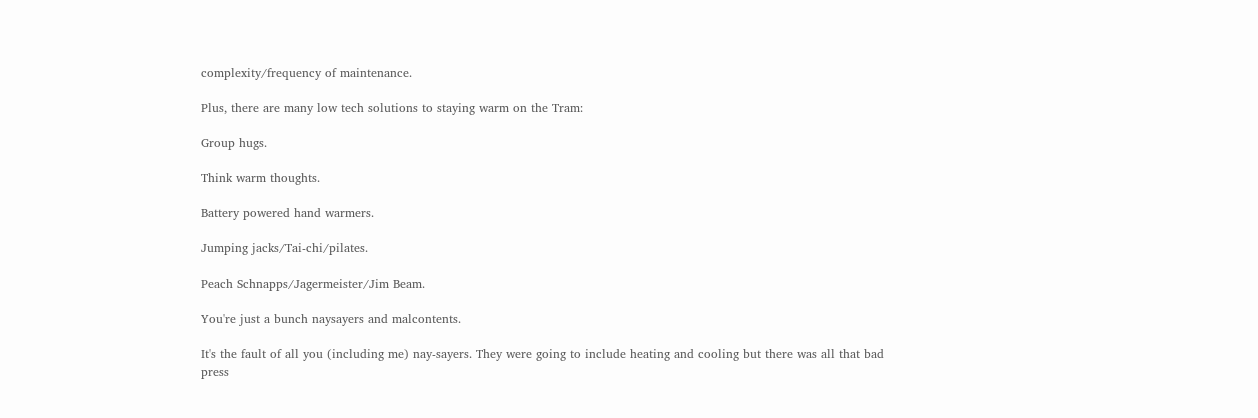complexity/frequency of maintenance.

Plus, there are many low tech solutions to staying warm on the Tram:

Group hugs.

Think warm thoughts.

Battery powered hand warmers.

Jumping jacks/Tai-chi/pilates.

Peach Schnapps/Jagermeister/Jim Beam.

You're just a bunch naysayers and malcontents.

It's the fault of all you (including me) nay-sayers. They were going to include heating and cooling but there was all that bad press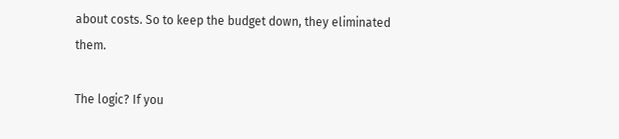about costs. So to keep the budget down, they eliminated them.

The logic? If you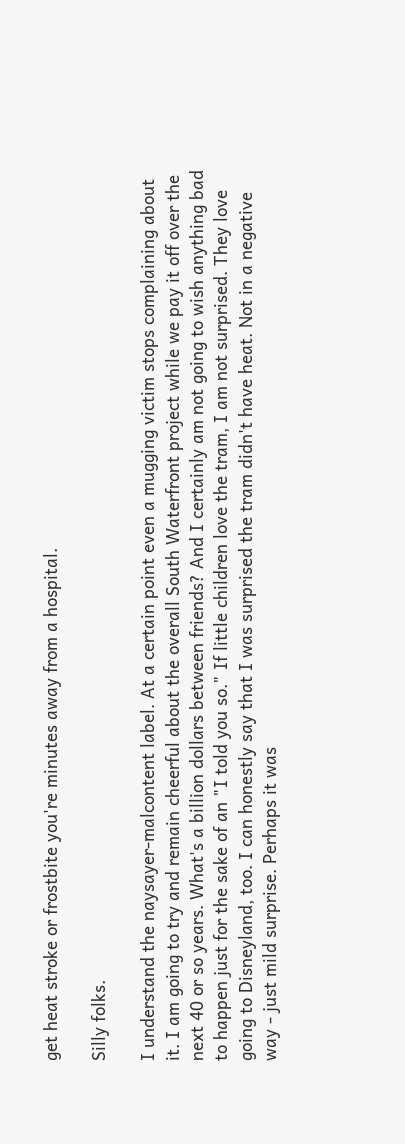get heat stroke or frostbite you're minutes away from a hospital.

Silly folks.

I understand the naysayer-malcontent label. At a certain point even a mugging victim stops complaining about it. I am going to try and remain cheerful about the overall South Waterfront project while we pay it off over the next 40 or so years. What's a billion dollars between friends? And I certainly am not going to wish anything bad to happen just for the sake of an "I told you so." If little children love the tram, I am not surprised. They love going to Disneyland, too. I can honestly say that I was surprised the tram didn't have heat. Not in a negative way - just mild surprise. Perhaps it was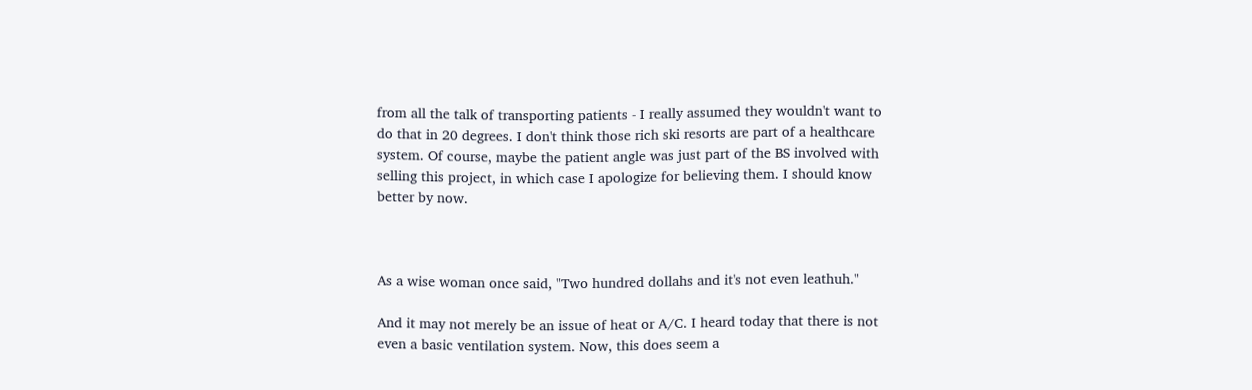from all the talk of transporting patients - I really assumed they wouldn't want to do that in 20 degrees. I don't think those rich ski resorts are part of a healthcare system. Of course, maybe the patient angle was just part of the BS involved with selling this project, in which case I apologize for believing them. I should know better by now.



As a wise woman once said, "Two hundred dollahs and it's not even leathuh."

And it may not merely be an issue of heat or A/C. I heard today that there is not even a basic ventilation system. Now, this does seem a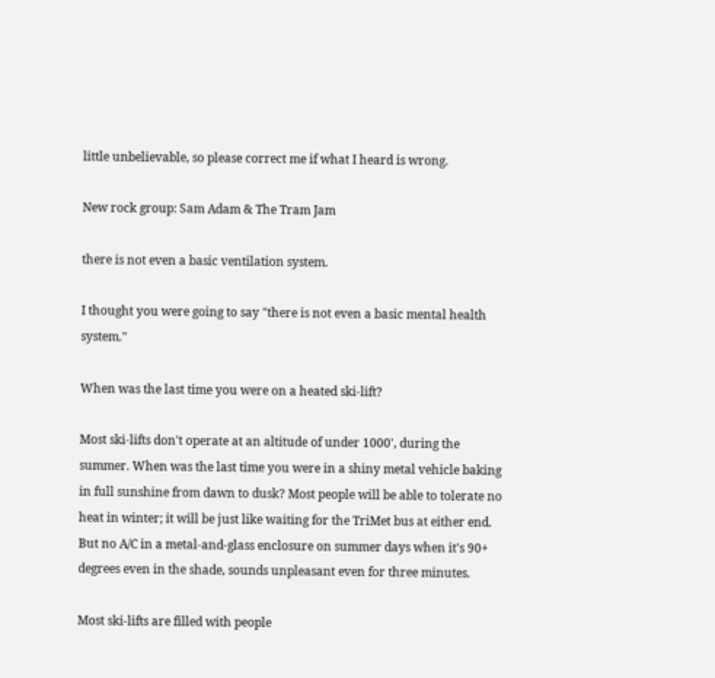little unbelievable, so please correct me if what I heard is wrong.

New rock group: Sam Adam & The Tram Jam

there is not even a basic ventilation system.

I thought you were going to say "there is not even a basic mental health system."

When was the last time you were on a heated ski-lift?

Most ski-lifts don't operate at an altitude of under 1000', during the summer. When was the last time you were in a shiny metal vehicle baking in full sunshine from dawn to dusk? Most people will be able to tolerate no heat in winter; it will be just like waiting for the TriMet bus at either end. But no A/C in a metal-and-glass enclosure on summer days when it's 90+ degrees even in the shade, sounds unpleasant even for three minutes.

Most ski-lifts are filled with people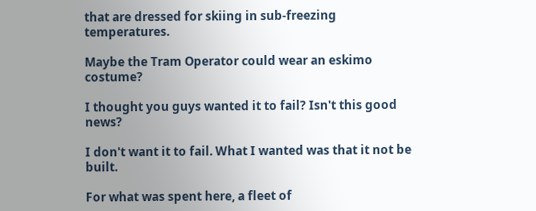that are dressed for skiing in sub-freezing temperatures.

Maybe the Tram Operator could wear an eskimo costume?

I thought you guys wanted it to fail? Isn't this good news?

I don't want it to fail. What I wanted was that it not be built.

For what was spent here, a fleet of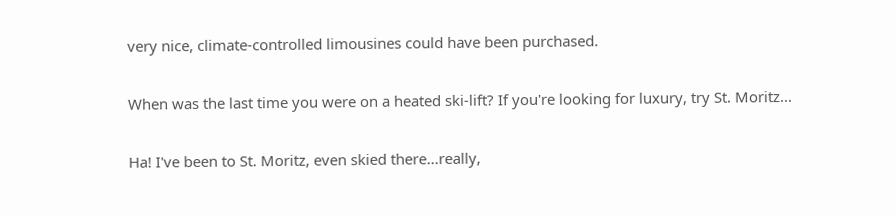very nice, climate-controlled limousines could have been purchased.

When was the last time you were on a heated ski-lift? If you're looking for luxury, try St. Moritz...

Ha! I've been to St. Moritz, even skied there...really,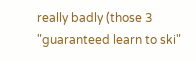really badly (those 3 "guaranteed learn to ski"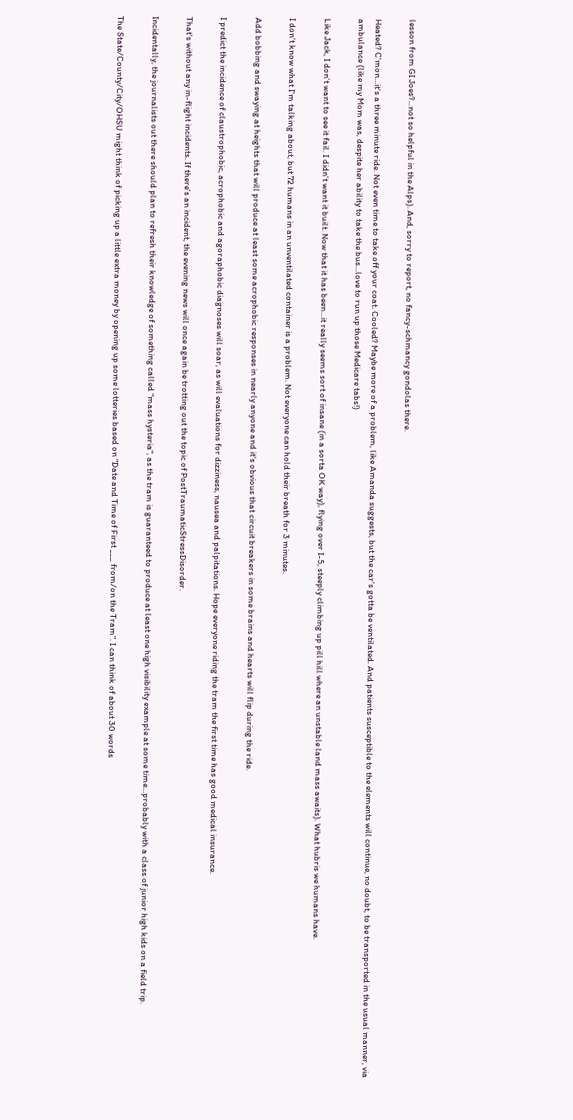lesson from GI Joes?...not so helpful in the Alps). And, sorry to report, no fancy-schmancy gondolas there.

Heated? C'mon...it's a three minute ride. Not even time to take off your coat. Cooled? Maybe more of a problem, like Amanda suggests, but the car's gotta be ventilated. And patients susceptible to the elements will continue, no doubt, to be transported in the usual manner, via ambulance (like my Mom was, despite her ability to take the bus...love to run up those Medicare tabs!)

Like Jack, I don't want to see it fail. I didn't want it built. Now that it has been...it really seems sort of insane (in a sorta OK way), flying over I-5, steeply climbing up pill hill where an unstable land mass awaits). What hubris we humans have.

I don't know what I'm talking about, but 72 humans in an unventilated container is a problem. Not everyone can hold their breath for 3 minutes.

Add bobbing and swaying at heights that will produce at least some acrophobic responses in nearly anyone and it's obvious that circuit breakers in some brains and hearts will flip during the ride.

I predict the incidence of claustrophobic, acrophobic and agoraphobic diagnoses will soar, as will evaluations for dizziness, nausea and palpitations. Hope everyone riding the tram the first time has good medical insurance.

That's without any in-flight incidents. If there's an incident, the evening news will once again be trotting out the topic of PostTraumaticStressDisorder.

Incidentally, the journalists out there should plan to refresh their knowledge of something called "mass hysteria", as the tram is guaranteed to produce at least one high visibility example at some time...probably with a class of junior high kids on a field trip.

The State/County/City/OHSU might think of picking up a little extra money by opening up some lotteries based on "Date and Time of First ___ from/on the Tram". I can think of about 30 words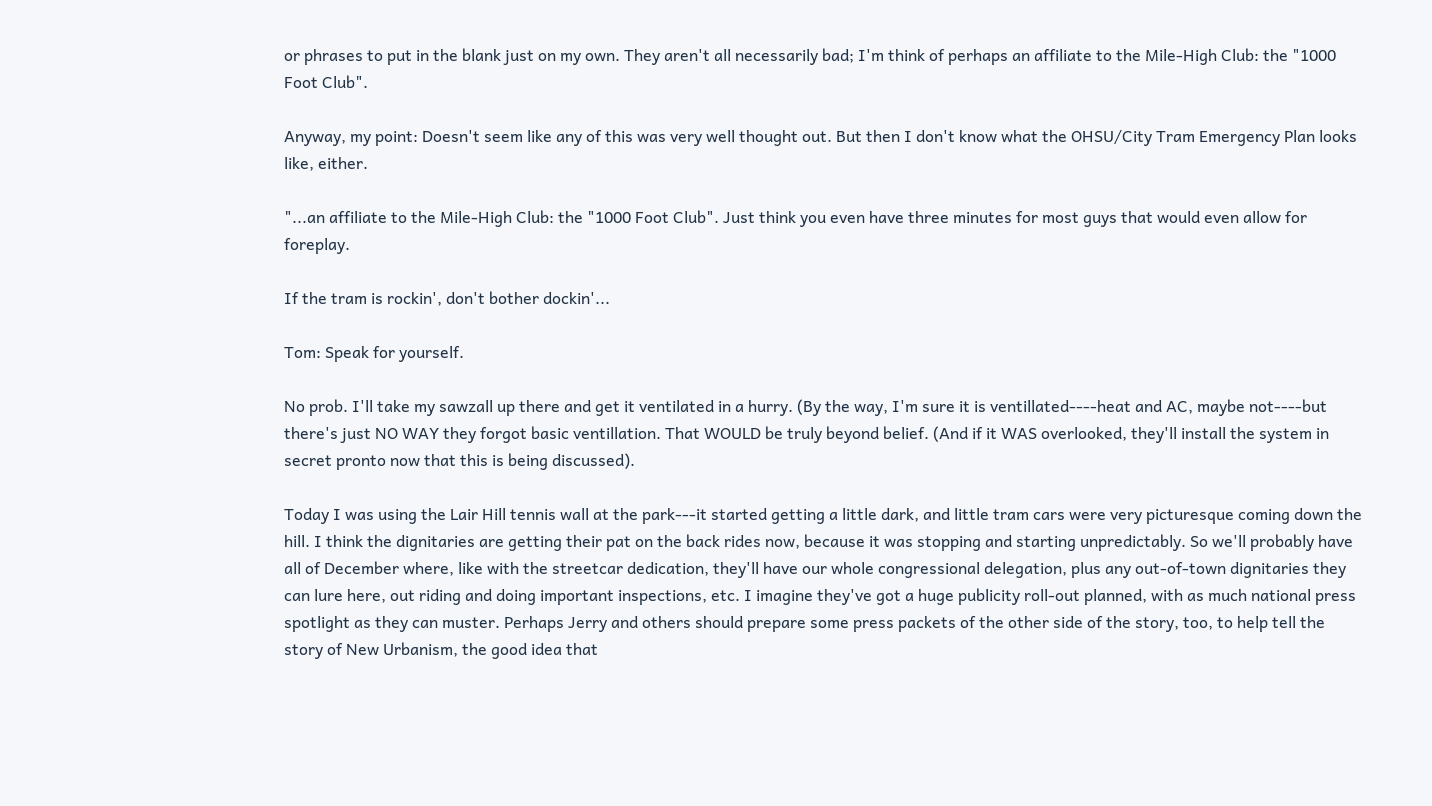or phrases to put in the blank just on my own. They aren't all necessarily bad; I'm think of perhaps an affiliate to the Mile-High Club: the "1000 Foot Club".

Anyway, my point: Doesn't seem like any of this was very well thought out. But then I don't know what the OHSU/City Tram Emergency Plan looks like, either.

"...an affiliate to the Mile-High Club: the "1000 Foot Club". Just think you even have three minutes for most guys that would even allow for foreplay.

If the tram is rockin', don't bother dockin'...

Tom: Speak for yourself.

No prob. I'll take my sawzall up there and get it ventilated in a hurry. (By the way, I'm sure it is ventillated----heat and AC, maybe not----but there's just NO WAY they forgot basic ventillation. That WOULD be truly beyond belief. (And if it WAS overlooked, they'll install the system in secret pronto now that this is being discussed).

Today I was using the Lair Hill tennis wall at the park---it started getting a little dark, and little tram cars were very picturesque coming down the hill. I think the dignitaries are getting their pat on the back rides now, because it was stopping and starting unpredictably. So we'll probably have all of December where, like with the streetcar dedication, they'll have our whole congressional delegation, plus any out-of-town dignitaries they can lure here, out riding and doing important inspections, etc. I imagine they've got a huge publicity roll-out planned, with as much national press spotlight as they can muster. Perhaps Jerry and others should prepare some press packets of the other side of the story, too, to help tell the story of New Urbanism, the good idea that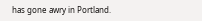has gone awry in Portland.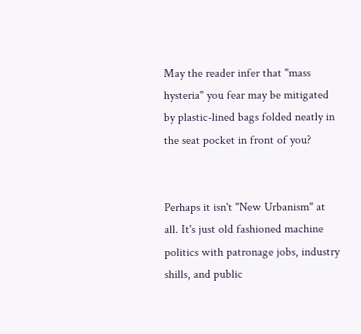May the reader infer that "mass hysteria" you fear may be mitigated by plastic-lined bags folded neatly in the seat pocket in front of you?


Perhaps it isn't "New Urbanism" at all. It's just old fashioned machine politics with patronage jobs, industry shills, and public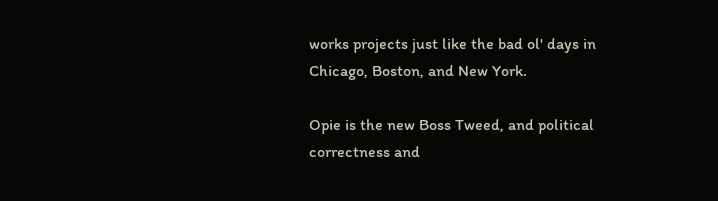works projects just like the bad ol' days in Chicago, Boston, and New York.

Opie is the new Boss Tweed, and political correctness and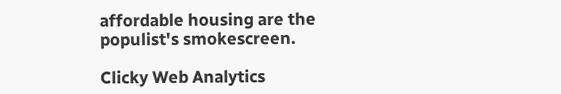affordable housing are the populist's smokescreen.

Clicky Web Analytics